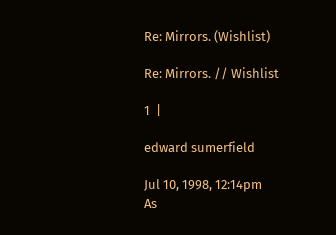Re: Mirrors. (Wishlist)

Re: Mirrors. // Wishlist

1  |

edward sumerfield

Jul 10, 1998, 12:14pm
As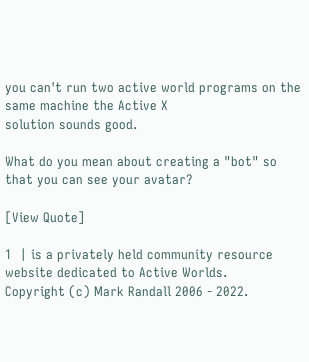you can't run two active world programs on the same machine the Active X
solution sounds good.

What do you mean about creating a "bot" so that you can see your avatar?

[View Quote]

1  | is a privately held community resource website dedicated to Active Worlds.
Copyright (c) Mark Randall 2006 - 2022.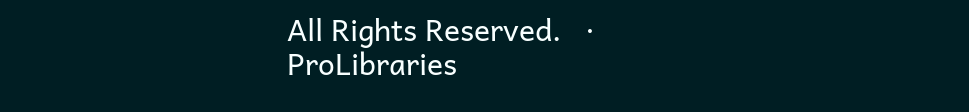All Rights Reserved.   ·   ProLibraries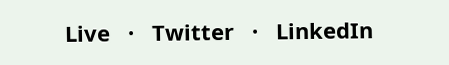Live   ·   Twitter   ·   LinkedIn